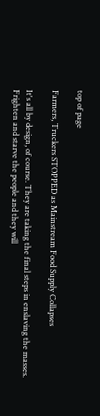top of page

Farmers, Truckers STOPPED as Mainstream Food Supply Collapses

It's all by design, of course. They are taking the final steps in enslaving the masses. Frighten and starve the people and they will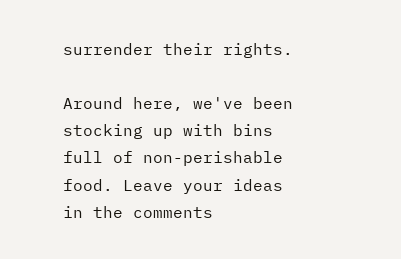surrender their rights.

Around here, we've been stocking up with bins full of non-perishable food. Leave your ideas in the comments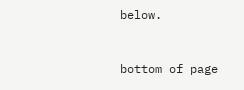below.


bottom of page